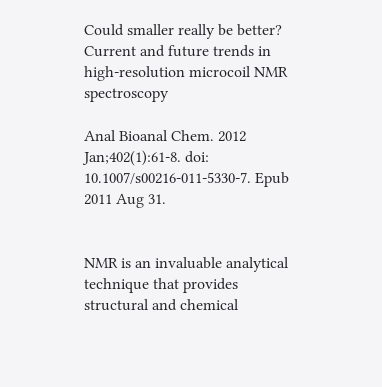Could smaller really be better? Current and future trends in high-resolution microcoil NMR spectroscopy

Anal Bioanal Chem. 2012 Jan;402(1):61-8. doi: 10.1007/s00216-011-5330-7. Epub 2011 Aug 31.


NMR is an invaluable analytical technique that provides structural and chemical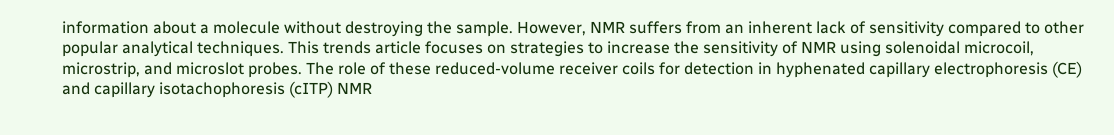information about a molecule without destroying the sample. However, NMR suffers from an inherent lack of sensitivity compared to other popular analytical techniques. This trends article focuses on strategies to increase the sensitivity of NMR using solenoidal microcoil, microstrip, and microslot probes. The role of these reduced-volume receiver coils for detection in hyphenated capillary electrophoresis (CE) and capillary isotachophoresis (cITP) NMR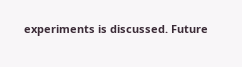experiments is discussed. Future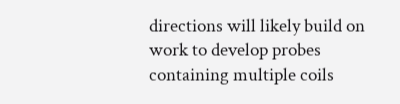directions will likely build on work to develop probes containing multiple coils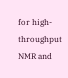for high-throughput NMR and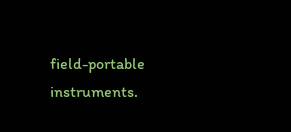field-portable instruments.